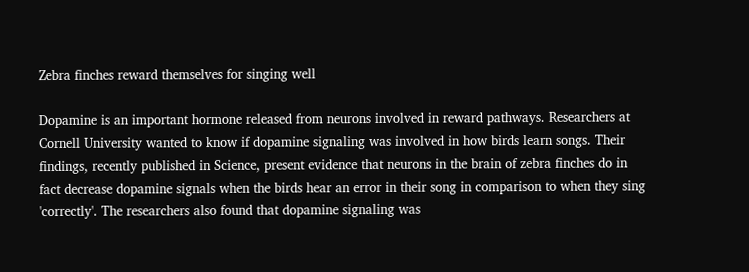Zebra finches reward themselves for singing well

Dopamine is an important hormone released from neurons involved in reward pathways. Researchers at Cornell University wanted to know if dopamine signaling was involved in how birds learn songs. Their findings, recently published in Science, present evidence that neurons in the brain of zebra finches do in fact decrease dopamine signals when the birds hear an error in their song in comparison to when they sing 'correctly'. The researchers also found that dopamine signaling was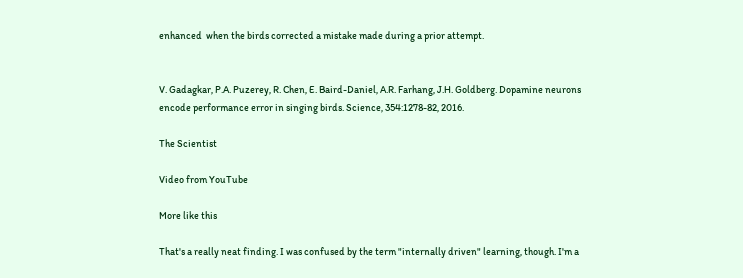enhanced  when the birds corrected a mistake made during a prior attempt.


V. Gadagkar, P.A. Puzerey, R. Chen, E. Baird-Daniel, A.R. Farhang, J.H. Goldberg. Dopamine neurons encode performance error in singing birds. Science, 354:1278-82, 2016.

The Scientist

Video from YouTube

More like this

That's a really neat finding. I was confused by the term "internally driven" learning, though. I'm a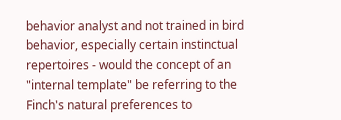behavior analyst and not trained in bird behavior, especially certain instinctual repertoires - would the concept of an "internal template" be referring to the Finch's natural preferences to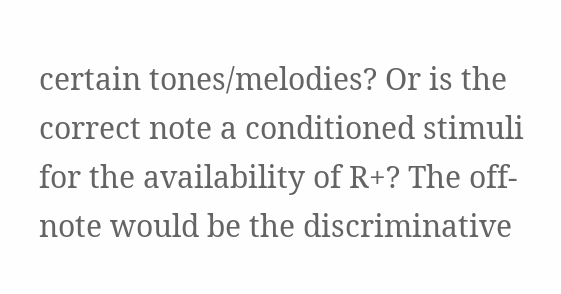certain tones/melodies? Or is the correct note a conditioned stimuli for the availability of R+? The off-note would be the discriminative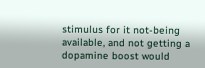stimulus for it not-being available, and not getting a dopamine boost would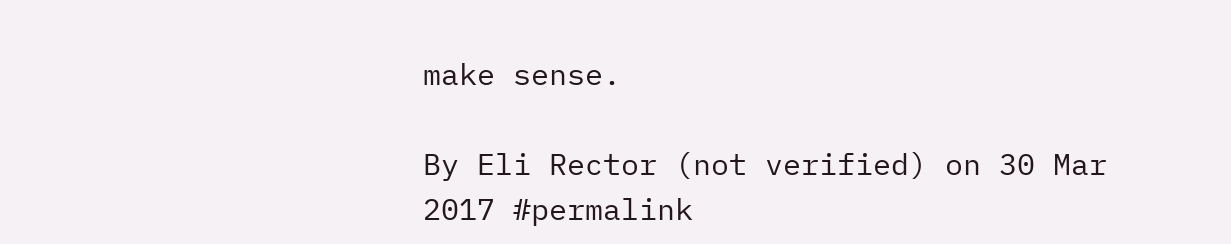make sense.

By Eli Rector (not verified) on 30 Mar 2017 #permalink